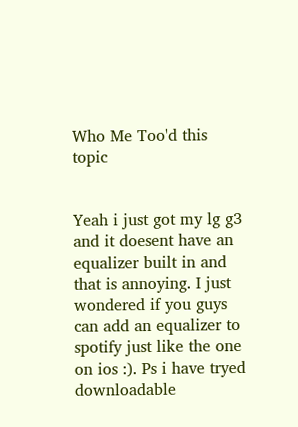Who Me Too'd this topic


Yeah i just got my lg g3 and it doesent have an equalizer built in and that is annoying. I just wondered if you guys can add an equalizer to spotify just like the one on ios :). Ps i have tryed downloadable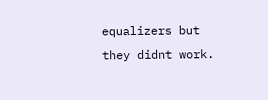equalizers but they didnt work.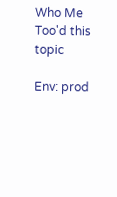Who Me Too'd this topic

Env: prod